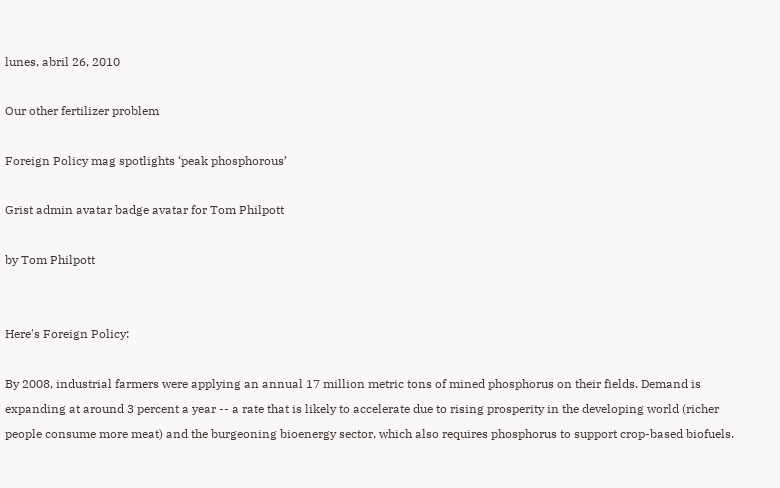lunes, abril 26, 2010

Our other fertilizer problem

Foreign Policy mag spotlights ‘peak phosphorous’

Grist admin avatar badge avatar for Tom Philpott

by Tom Philpott


Here's Foreign Policy:

By 2008, industrial farmers were applying an annual 17 million metric tons of mined phosphorus on their fields. Demand is expanding at around 3 percent a year -- a rate that is likely to accelerate due to rising prosperity in the developing world (richer people consume more meat) and the burgeoning bioenergy sector, which also requires phosphorus to support crop-based biofuels.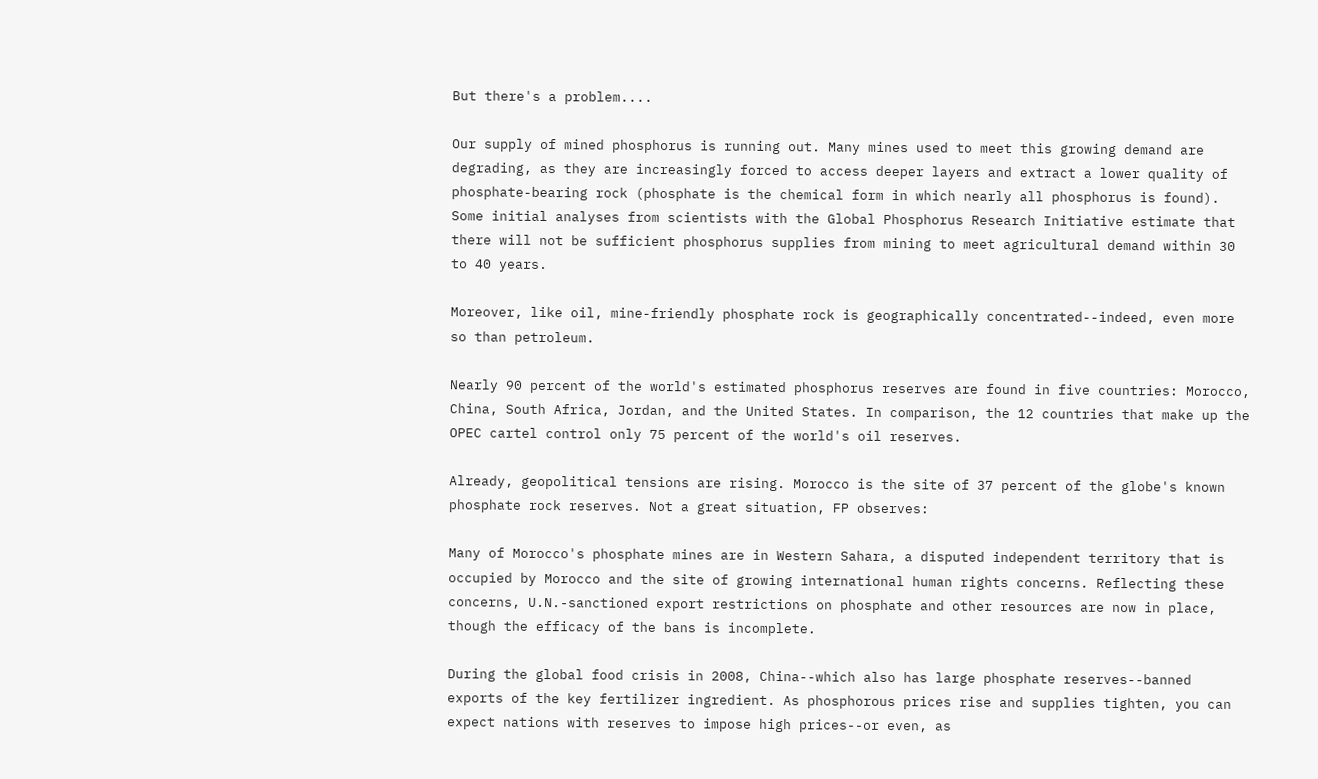But there's a problem....

Our supply of mined phosphorus is running out. Many mines used to meet this growing demand are degrading, as they are increasingly forced to access deeper layers and extract a lower quality of phosphate-bearing rock (phosphate is the chemical form in which nearly all phosphorus is found). Some initial analyses from scientists with the Global Phosphorus Research Initiative estimate that there will not be sufficient phosphorus supplies from mining to meet agricultural demand within 30 to 40 years.

Moreover, like oil, mine-friendly phosphate rock is geographically concentrated--indeed, even more so than petroleum.

Nearly 90 percent of the world's estimated phosphorus reserves are found in five countries: Morocco, China, South Africa, Jordan, and the United States. In comparison, the 12 countries that make up the OPEC cartel control only 75 percent of the world's oil reserves.

Already, geopolitical tensions are rising. Morocco is the site of 37 percent of the globe's known phosphate rock reserves. Not a great situation, FP observes:

Many of Morocco's phosphate mines are in Western Sahara, a disputed independent territory that is occupied by Morocco and the site of growing international human rights concerns. Reflecting these concerns, U.N.-sanctioned export restrictions on phosphate and other resources are now in place, though the efficacy of the bans is incomplete.

During the global food crisis in 2008, China--which also has large phosphate reserves--banned exports of the key fertilizer ingredient. As phosphorous prices rise and supplies tighten, you can expect nations with reserves to impose high prices--or even, as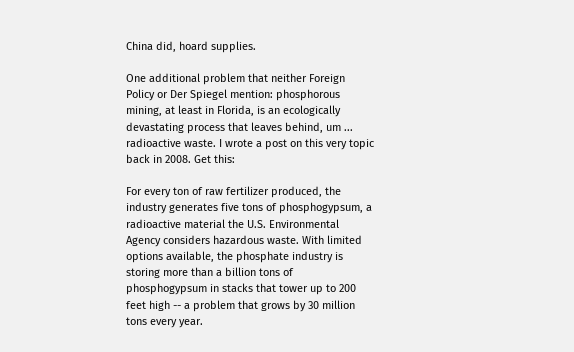China did, hoard supplies.

One additional problem that neither Foreign Policy or Der Spiegel mention: phosphorous mining, at least in Florida, is an ecologically devastating process that leaves behind, um ... radioactive waste. I wrote a post on this very topic back in 2008. Get this:

For every ton of raw fertilizer produced, the industry generates five tons of phosphogypsum, a radioactive material the U.S. Environmental Agency considers hazardous waste. With limited options available, the phosphate industry is storing more than a billion tons of phosphogypsum in stacks that tower up to 200 feet high -- a problem that grows by 30 million tons every year.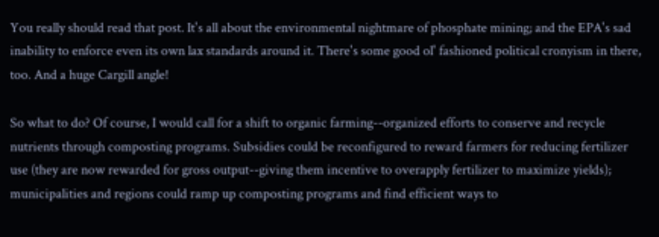You really should read that post. It's all about the environmental nightmare of phosphate mining; and the EPA's sad inability to enforce even its own lax standards around it. There's some good ol' fashioned political cronyism in there, too. And a huge Cargill angle!

So what to do? Of course, I would call for a shift to organic farming--organized efforts to conserve and recycle nutrients through composting programs. Subsidies could be reconfigured to reward farmers for reducing fertilizer use (they are now rewarded for gross output--giving them incentive to overapply fertilizer to maximize yields); municipalities and regions could ramp up composting programs and find efficient ways to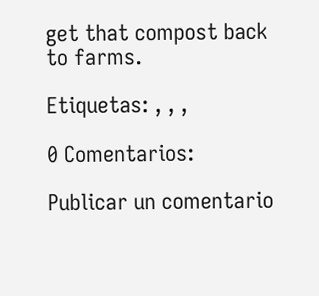get that compost back to farms.

Etiquetas: , , ,

0 Comentarios:

Publicar un comentario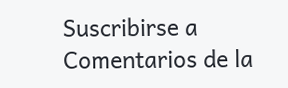Suscribirse a Comentarios de la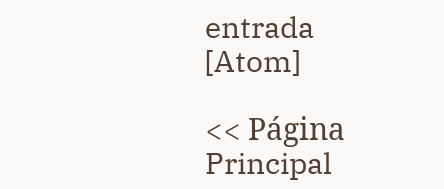entrada [Atom]

<< Página Principal